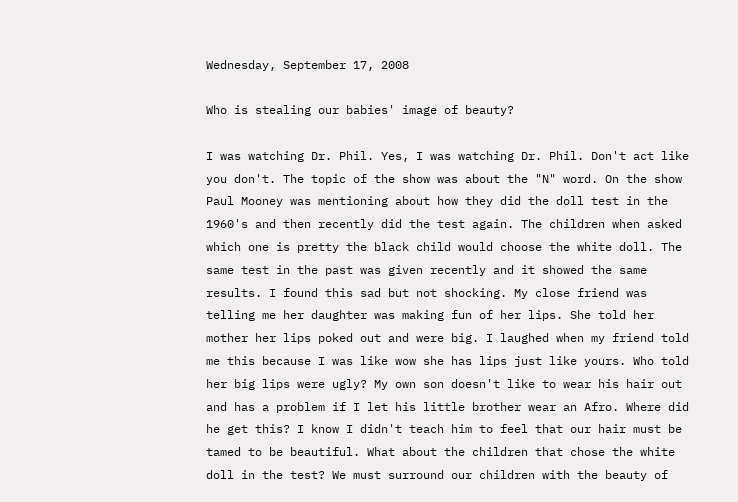Wednesday, September 17, 2008

Who is stealing our babies' image of beauty?

I was watching Dr. Phil. Yes, I was watching Dr. Phil. Don't act like you don't. The topic of the show was about the "N" word. On the show Paul Mooney was mentioning about how they did the doll test in the 1960's and then recently did the test again. The children when asked which one is pretty the black child would choose the white doll. The same test in the past was given recently and it showed the same results. I found this sad but not shocking. My close friend was telling me her daughter was making fun of her lips. She told her mother her lips poked out and were big. I laughed when my friend told me this because I was like wow she has lips just like yours. Who told her big lips were ugly? My own son doesn't like to wear his hair out and has a problem if I let his little brother wear an Afro. Where did he get this? I know I didn't teach him to feel that our hair must be tamed to be beautiful. What about the children that chose the white doll in the test? We must surround our children with the beauty of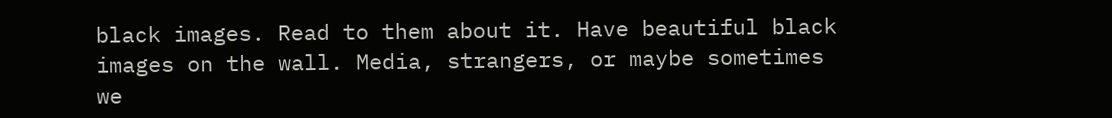black images. Read to them about it. Have beautiful black images on the wall. Media, strangers, or maybe sometimes we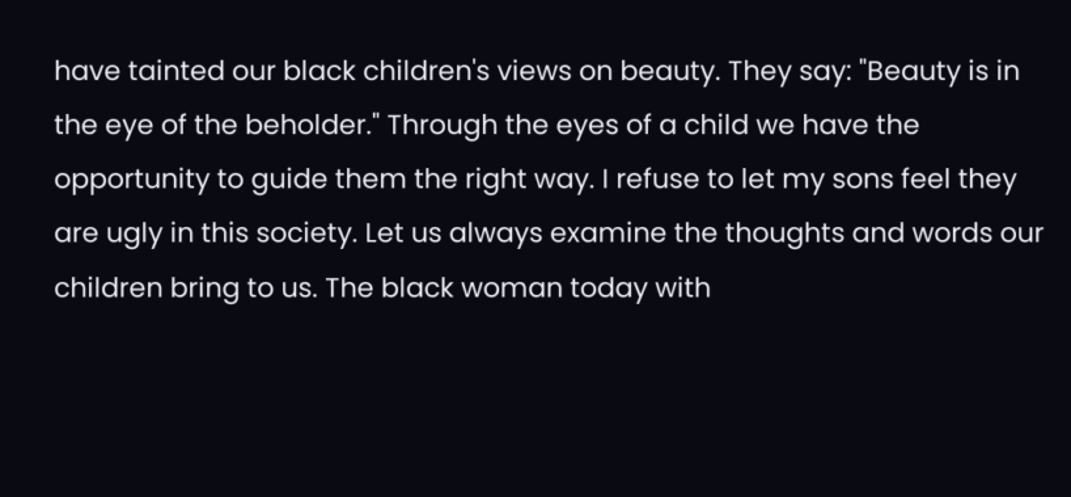have tainted our black children's views on beauty. They say: "Beauty is in the eye of the beholder." Through the eyes of a child we have the opportunity to guide them the right way. I refuse to let my sons feel they are ugly in this society. Let us always examine the thoughts and words our children bring to us. The black woman today with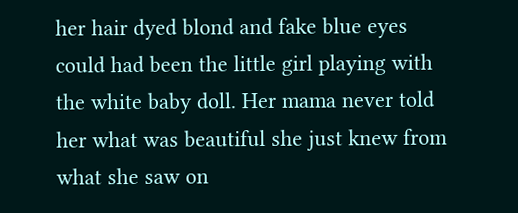her hair dyed blond and fake blue eyes could had been the little girl playing with the white baby doll. Her mama never told her what was beautiful she just knew from what she saw on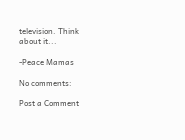television. Think about it...

-Peace Mamas

No comments:

Post a Comment